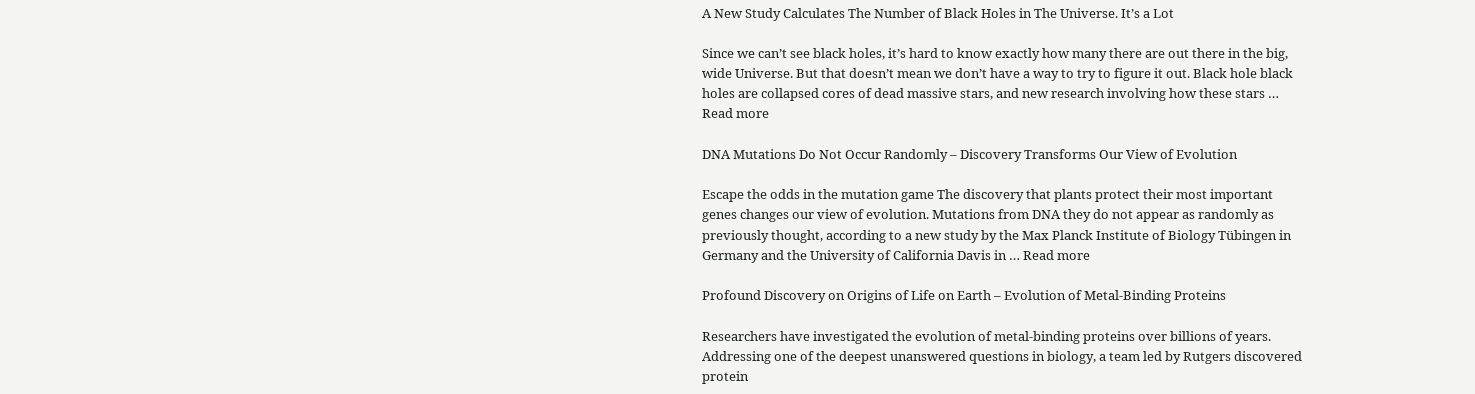A New Study Calculates The Number of Black Holes in The Universe. It’s a Lot

Since we can’t see black holes, it’s hard to know exactly how many there are out there in the big, wide Universe. But that doesn’t mean we don’t have a way to try to figure it out. Black hole black holes are collapsed cores of dead massive stars, and new research involving how these stars … Read more

DNA Mutations Do Not Occur Randomly – Discovery Transforms Our View of Evolution

Escape the odds in the mutation game The discovery that plants protect their most important genes changes our view of evolution. Mutations from DNA they do not appear as randomly as previously thought, according to a new study by the Max Planck Institute of Biology Tübingen in Germany and the University of California Davis in … Read more

Profound Discovery on Origins of Life on Earth – Evolution of Metal-Binding Proteins

Researchers have investigated the evolution of metal-binding proteins over billions of years. Addressing one of the deepest unanswered questions in biology, a team led by Rutgers discovered protein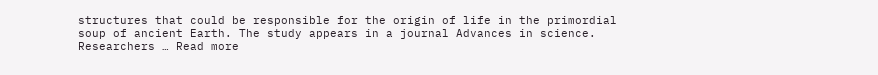structures that could be responsible for the origin of life in the primordial soup of ancient Earth. The study appears in a journal Advances in science. Researchers … Read more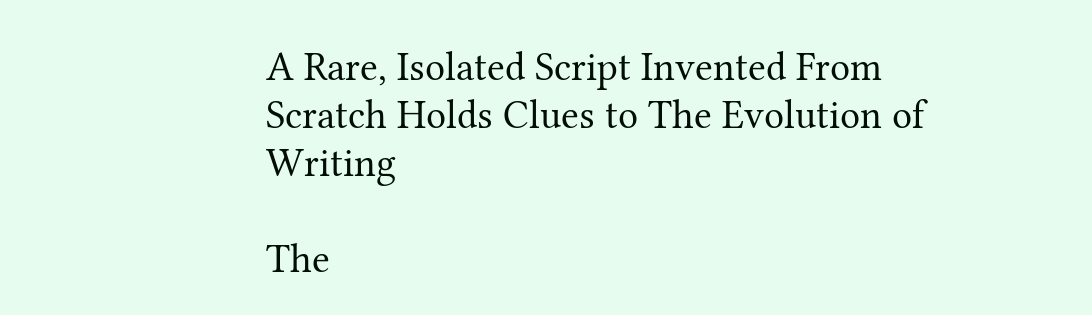A Rare, Isolated Script Invented From Scratch Holds Clues to The Evolution of Writing

The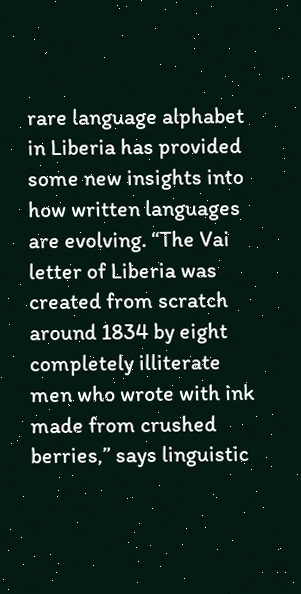rare language alphabet in Liberia has provided some new insights into how written languages are evolving. “The Vai letter of Liberia was created from scratch around 1834 by eight completely illiterate men who wrote with ink made from crushed berries,” says linguistic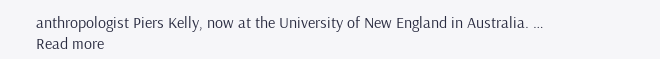anthropologist Piers Kelly, now at the University of New England in Australia. … Read more